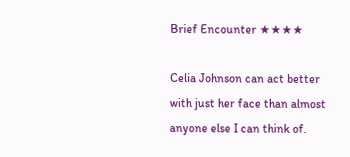Brief Encounter ★★★★

Celia Johnson can act better with just her face than almost anyone else I can think of.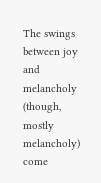The swings between joy and melancholy (though, mostly melancholy) come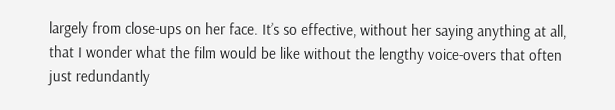largely from close-ups on her face. It’s so effective, without her saying anything at all, that I wonder what the film would be like without the lengthy voice-overs that often just redundantly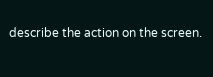describe the action on the screen.